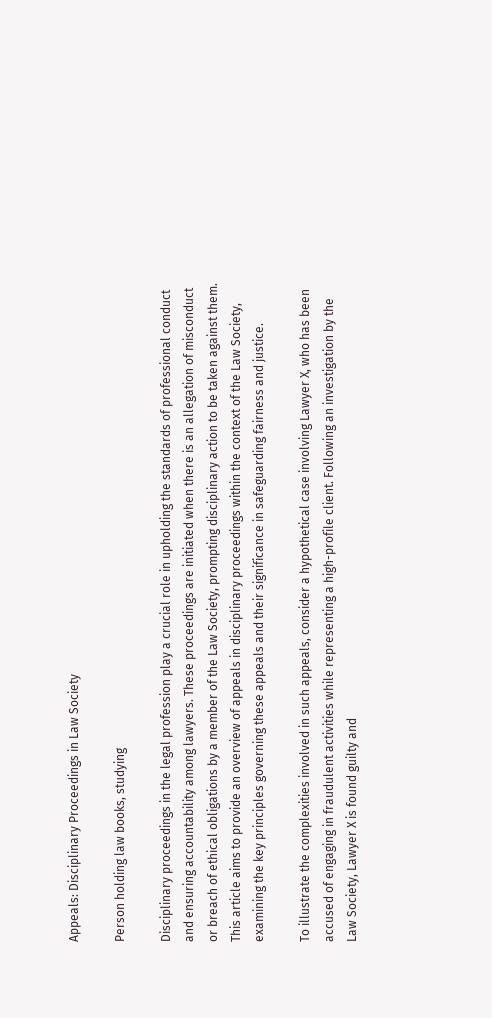Appeals: Disciplinary Proceedings in Law Society

Person holding law books, studying

Disciplinary proceedings in the legal profession play a crucial role in upholding the standards of professional conduct and ensuring accountability among lawyers. These proceedings are initiated when there is an allegation of misconduct or breach of ethical obligations by a member of the Law Society, prompting disciplinary action to be taken against them. This article aims to provide an overview of appeals in disciplinary proceedings within the context of the Law Society, examining the key principles governing these appeals and their significance in safeguarding fairness and justice.

To illustrate the complexities involved in such appeals, consider a hypothetical case involving Lawyer X, who has been accused of engaging in fraudulent activities while representing a high-profile client. Following an investigation by the Law Society, Lawyer X is found guilty and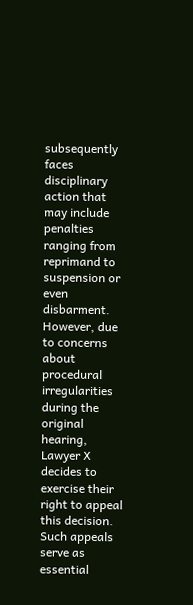subsequently faces disciplinary action that may include penalties ranging from reprimand to suspension or even disbarment. However, due to concerns about procedural irregularities during the original hearing, Lawyer X decides to exercise their right to appeal this decision. Such appeals serve as essential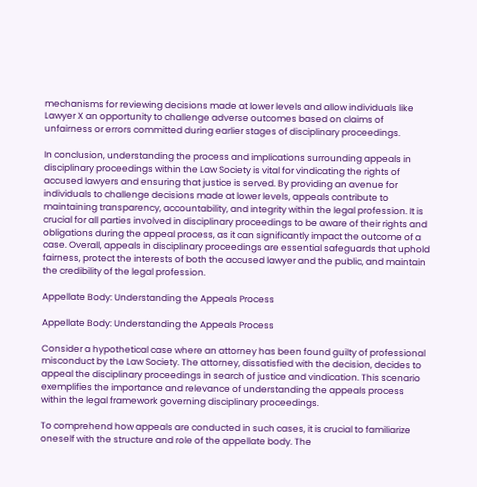mechanisms for reviewing decisions made at lower levels and allow individuals like Lawyer X an opportunity to challenge adverse outcomes based on claims of unfairness or errors committed during earlier stages of disciplinary proceedings.

In conclusion, understanding the process and implications surrounding appeals in disciplinary proceedings within the Law Society is vital for vindicating the rights of accused lawyers and ensuring that justice is served. By providing an avenue for individuals to challenge decisions made at lower levels, appeals contribute to maintaining transparency, accountability, and integrity within the legal profession. It is crucial for all parties involved in disciplinary proceedings to be aware of their rights and obligations during the appeal process, as it can significantly impact the outcome of a case. Overall, appeals in disciplinary proceedings are essential safeguards that uphold fairness, protect the interests of both the accused lawyer and the public, and maintain the credibility of the legal profession.

Appellate Body: Understanding the Appeals Process

Appellate Body: Understanding the Appeals Process

Consider a hypothetical case where an attorney has been found guilty of professional misconduct by the Law Society. The attorney, dissatisfied with the decision, decides to appeal the disciplinary proceedings in search of justice and vindication. This scenario exemplifies the importance and relevance of understanding the appeals process within the legal framework governing disciplinary proceedings.

To comprehend how appeals are conducted in such cases, it is crucial to familiarize oneself with the structure and role of the appellate body. The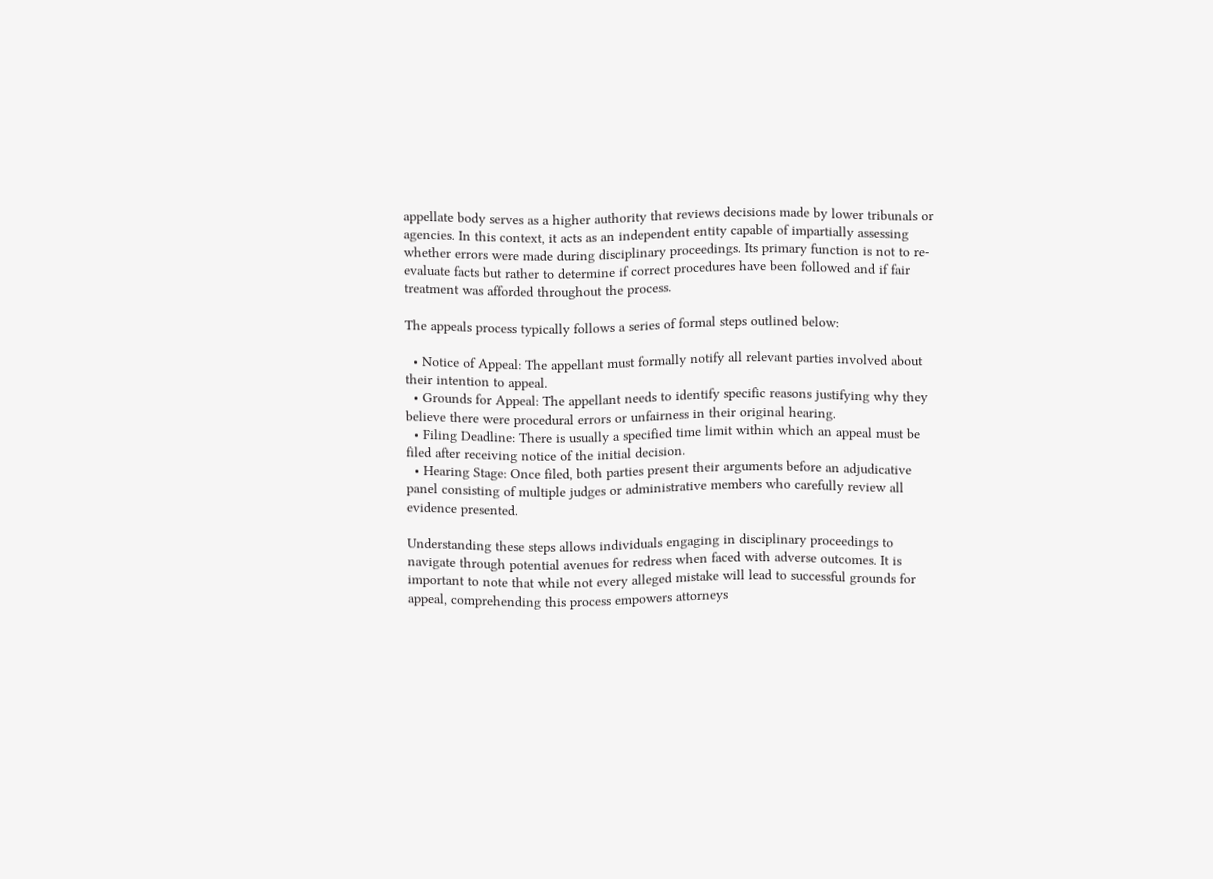appellate body serves as a higher authority that reviews decisions made by lower tribunals or agencies. In this context, it acts as an independent entity capable of impartially assessing whether errors were made during disciplinary proceedings. Its primary function is not to re-evaluate facts but rather to determine if correct procedures have been followed and if fair treatment was afforded throughout the process.

The appeals process typically follows a series of formal steps outlined below:

  • Notice of Appeal: The appellant must formally notify all relevant parties involved about their intention to appeal.
  • Grounds for Appeal: The appellant needs to identify specific reasons justifying why they believe there were procedural errors or unfairness in their original hearing.
  • Filing Deadline: There is usually a specified time limit within which an appeal must be filed after receiving notice of the initial decision.
  • Hearing Stage: Once filed, both parties present their arguments before an adjudicative panel consisting of multiple judges or administrative members who carefully review all evidence presented.

Understanding these steps allows individuals engaging in disciplinary proceedings to navigate through potential avenues for redress when faced with adverse outcomes. It is important to note that while not every alleged mistake will lead to successful grounds for appeal, comprehending this process empowers attorneys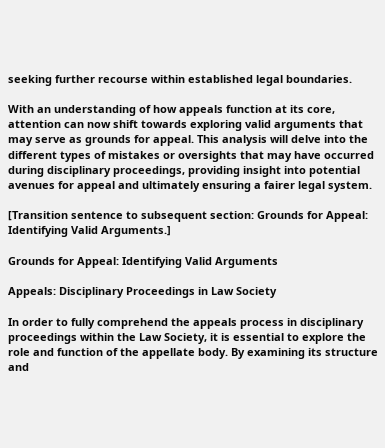seeking further recourse within established legal boundaries.

With an understanding of how appeals function at its core, attention can now shift towards exploring valid arguments that may serve as grounds for appeal. This analysis will delve into the different types of mistakes or oversights that may have occurred during disciplinary proceedings, providing insight into potential avenues for appeal and ultimately ensuring a fairer legal system.

[Transition sentence to subsequent section: Grounds for Appeal: Identifying Valid Arguments.]

Grounds for Appeal: Identifying Valid Arguments

Appeals: Disciplinary Proceedings in Law Society

In order to fully comprehend the appeals process in disciplinary proceedings within the Law Society, it is essential to explore the role and function of the appellate body. By examining its structure and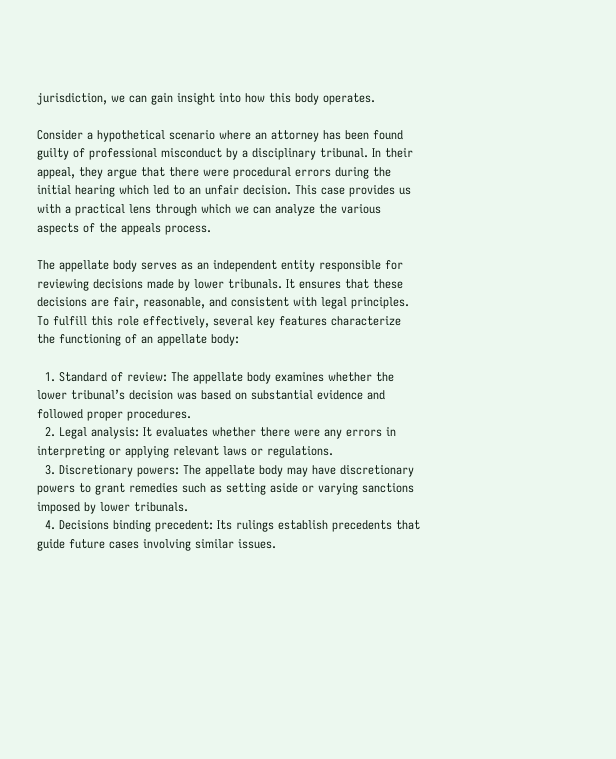jurisdiction, we can gain insight into how this body operates.

Consider a hypothetical scenario where an attorney has been found guilty of professional misconduct by a disciplinary tribunal. In their appeal, they argue that there were procedural errors during the initial hearing which led to an unfair decision. This case provides us with a practical lens through which we can analyze the various aspects of the appeals process.

The appellate body serves as an independent entity responsible for reviewing decisions made by lower tribunals. It ensures that these decisions are fair, reasonable, and consistent with legal principles. To fulfill this role effectively, several key features characterize the functioning of an appellate body:

  1. Standard of review: The appellate body examines whether the lower tribunal’s decision was based on substantial evidence and followed proper procedures.
  2. Legal analysis: It evaluates whether there were any errors in interpreting or applying relevant laws or regulations.
  3. Discretionary powers: The appellate body may have discretionary powers to grant remedies such as setting aside or varying sanctions imposed by lower tribunals.
  4. Decisions binding precedent: Its rulings establish precedents that guide future cases involving similar issues.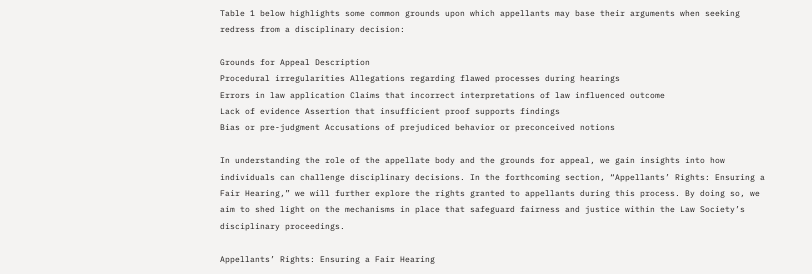Table 1 below highlights some common grounds upon which appellants may base their arguments when seeking redress from a disciplinary decision:

Grounds for Appeal Description
Procedural irregularities Allegations regarding flawed processes during hearings
Errors in law application Claims that incorrect interpretations of law influenced outcome
Lack of evidence Assertion that insufficient proof supports findings
Bias or pre-judgment Accusations of prejudiced behavior or preconceived notions

In understanding the role of the appellate body and the grounds for appeal, we gain insights into how individuals can challenge disciplinary decisions. In the forthcoming section, “Appellants’ Rights: Ensuring a Fair Hearing,” we will further explore the rights granted to appellants during this process. By doing so, we aim to shed light on the mechanisms in place that safeguard fairness and justice within the Law Society’s disciplinary proceedings.

Appellants’ Rights: Ensuring a Fair Hearing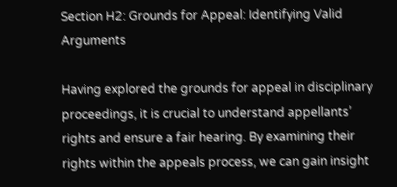Section H2: Grounds for Appeal: Identifying Valid Arguments

Having explored the grounds for appeal in disciplinary proceedings, it is crucial to understand appellants’ rights and ensure a fair hearing. By examining their rights within the appeals process, we can gain insight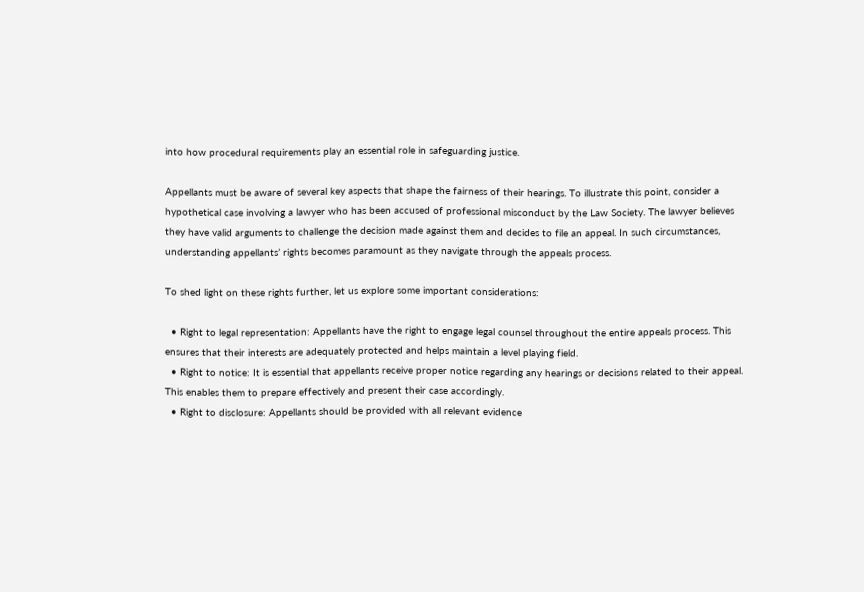into how procedural requirements play an essential role in safeguarding justice.

Appellants must be aware of several key aspects that shape the fairness of their hearings. To illustrate this point, consider a hypothetical case involving a lawyer who has been accused of professional misconduct by the Law Society. The lawyer believes they have valid arguments to challenge the decision made against them and decides to file an appeal. In such circumstances, understanding appellants’ rights becomes paramount as they navigate through the appeals process.

To shed light on these rights further, let us explore some important considerations:

  • Right to legal representation: Appellants have the right to engage legal counsel throughout the entire appeals process. This ensures that their interests are adequately protected and helps maintain a level playing field.
  • Right to notice: It is essential that appellants receive proper notice regarding any hearings or decisions related to their appeal. This enables them to prepare effectively and present their case accordingly.
  • Right to disclosure: Appellants should be provided with all relevant evidence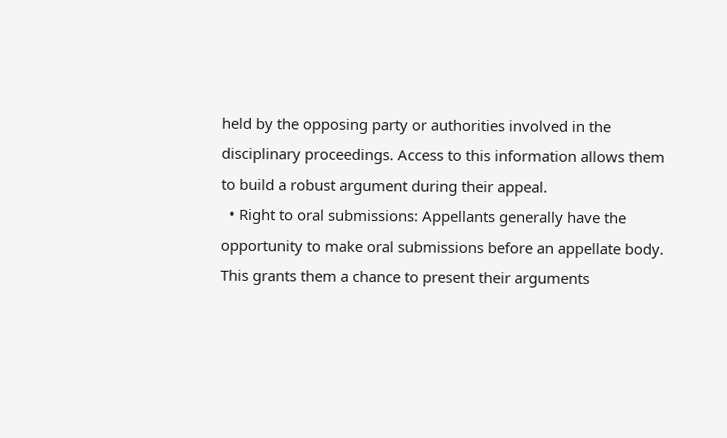held by the opposing party or authorities involved in the disciplinary proceedings. Access to this information allows them to build a robust argument during their appeal.
  • Right to oral submissions: Appellants generally have the opportunity to make oral submissions before an appellate body. This grants them a chance to present their arguments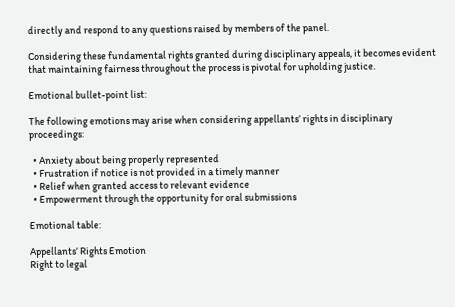directly and respond to any questions raised by members of the panel.

Considering these fundamental rights granted during disciplinary appeals, it becomes evident that maintaining fairness throughout the process is pivotal for upholding justice.

Emotional bullet-point list:

The following emotions may arise when considering appellants’ rights in disciplinary proceedings:

  • Anxiety about being properly represented
  • Frustration if notice is not provided in a timely manner
  • Relief when granted access to relevant evidence
  • Empowerment through the opportunity for oral submissions

Emotional table:

Appellants’ Rights Emotion
Right to legal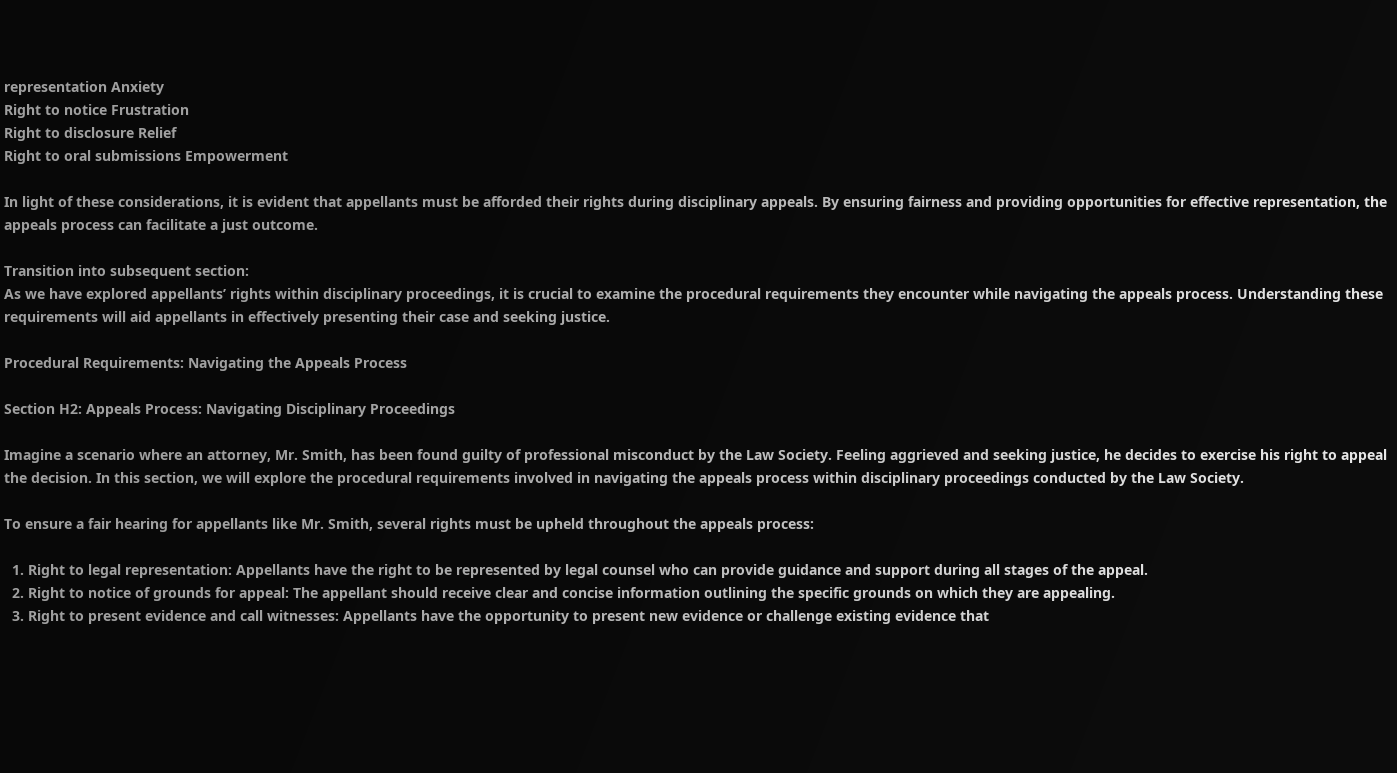representation Anxiety
Right to notice Frustration
Right to disclosure Relief
Right to oral submissions Empowerment

In light of these considerations, it is evident that appellants must be afforded their rights during disciplinary appeals. By ensuring fairness and providing opportunities for effective representation, the appeals process can facilitate a just outcome.

Transition into subsequent section:
As we have explored appellants’ rights within disciplinary proceedings, it is crucial to examine the procedural requirements they encounter while navigating the appeals process. Understanding these requirements will aid appellants in effectively presenting their case and seeking justice.

Procedural Requirements: Navigating the Appeals Process

Section H2: Appeals Process: Navigating Disciplinary Proceedings

Imagine a scenario where an attorney, Mr. Smith, has been found guilty of professional misconduct by the Law Society. Feeling aggrieved and seeking justice, he decides to exercise his right to appeal the decision. In this section, we will explore the procedural requirements involved in navigating the appeals process within disciplinary proceedings conducted by the Law Society.

To ensure a fair hearing for appellants like Mr. Smith, several rights must be upheld throughout the appeals process:

  1. Right to legal representation: Appellants have the right to be represented by legal counsel who can provide guidance and support during all stages of the appeal.
  2. Right to notice of grounds for appeal: The appellant should receive clear and concise information outlining the specific grounds on which they are appealing.
  3. Right to present evidence and call witnesses: Appellants have the opportunity to present new evidence or challenge existing evidence that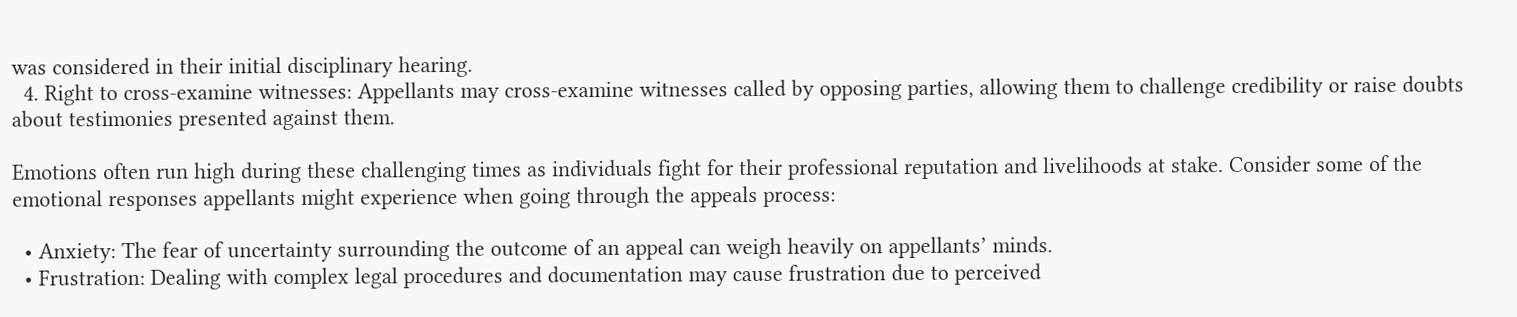was considered in their initial disciplinary hearing.
  4. Right to cross-examine witnesses: Appellants may cross-examine witnesses called by opposing parties, allowing them to challenge credibility or raise doubts about testimonies presented against them.

Emotions often run high during these challenging times as individuals fight for their professional reputation and livelihoods at stake. Consider some of the emotional responses appellants might experience when going through the appeals process:

  • Anxiety: The fear of uncertainty surrounding the outcome of an appeal can weigh heavily on appellants’ minds.
  • Frustration: Dealing with complex legal procedures and documentation may cause frustration due to perceived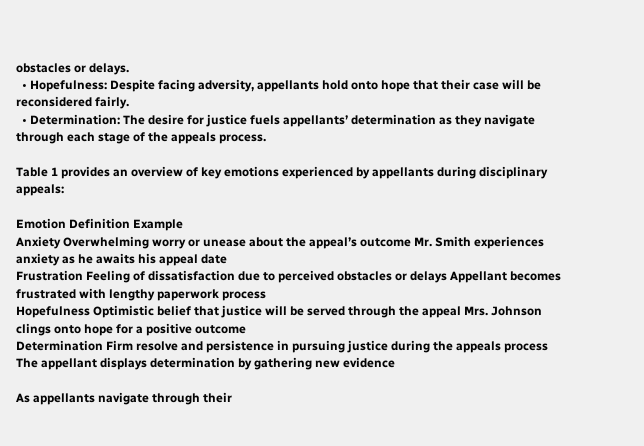obstacles or delays.
  • Hopefulness: Despite facing adversity, appellants hold onto hope that their case will be reconsidered fairly.
  • Determination: The desire for justice fuels appellants’ determination as they navigate through each stage of the appeals process.

Table 1 provides an overview of key emotions experienced by appellants during disciplinary appeals:

Emotion Definition Example
Anxiety Overwhelming worry or unease about the appeal’s outcome Mr. Smith experiences anxiety as he awaits his appeal date
Frustration Feeling of dissatisfaction due to perceived obstacles or delays Appellant becomes frustrated with lengthy paperwork process
Hopefulness Optimistic belief that justice will be served through the appeal Mrs. Johnson clings onto hope for a positive outcome
Determination Firm resolve and persistence in pursuing justice during the appeals process The appellant displays determination by gathering new evidence

As appellants navigate through their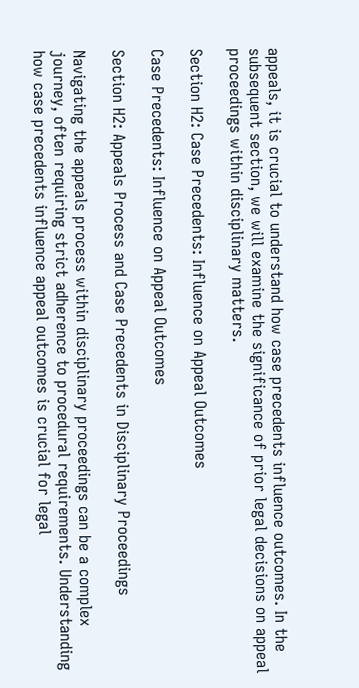appeals, it is crucial to understand how case precedents influence outcomes. In the subsequent section, we will examine the significance of prior legal decisions on appeal proceedings within disciplinary matters.

Section H2: Case Precedents: Influence on Appeal Outcomes

Case Precedents: Influence on Appeal Outcomes

Section H2: Appeals Process and Case Precedents in Disciplinary Proceedings

Navigating the appeals process within disciplinary proceedings can be a complex journey, often requiring strict adherence to procedural requirements. Understanding how case precedents influence appeal outcomes is crucial for legal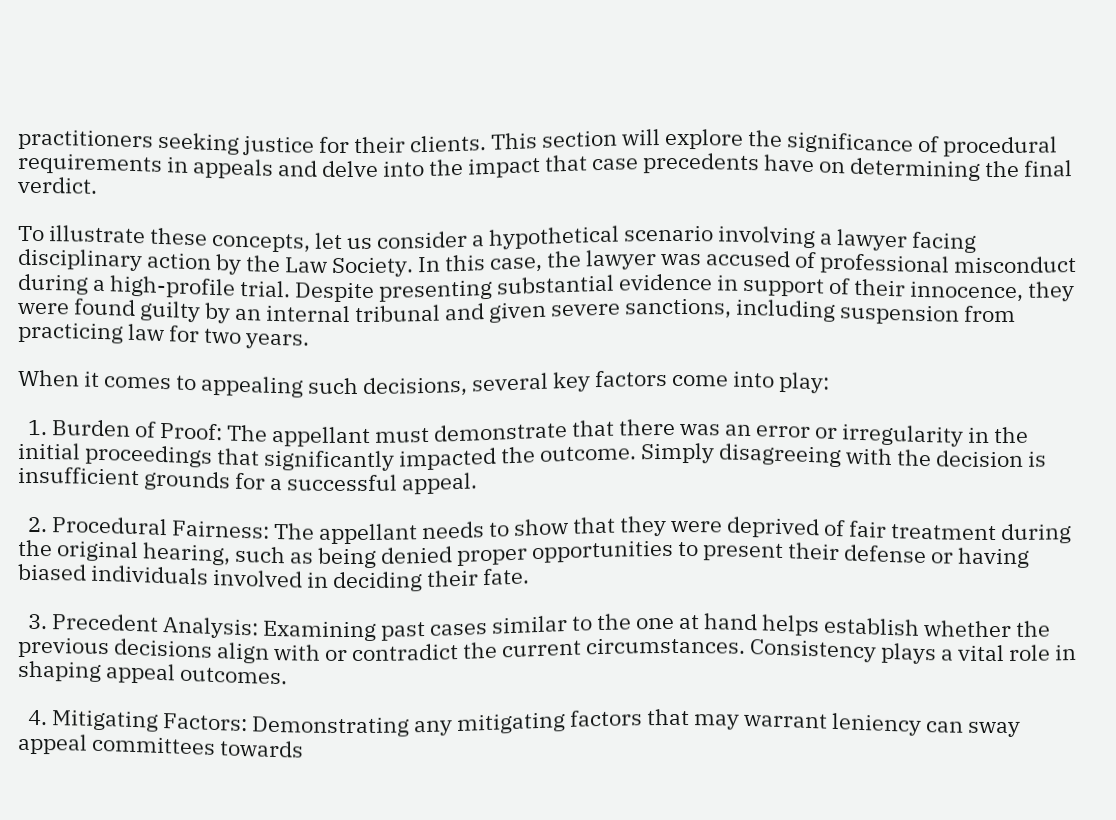practitioners seeking justice for their clients. This section will explore the significance of procedural requirements in appeals and delve into the impact that case precedents have on determining the final verdict.

To illustrate these concepts, let us consider a hypothetical scenario involving a lawyer facing disciplinary action by the Law Society. In this case, the lawyer was accused of professional misconduct during a high-profile trial. Despite presenting substantial evidence in support of their innocence, they were found guilty by an internal tribunal and given severe sanctions, including suspension from practicing law for two years.

When it comes to appealing such decisions, several key factors come into play:

  1. Burden of Proof: The appellant must demonstrate that there was an error or irregularity in the initial proceedings that significantly impacted the outcome. Simply disagreeing with the decision is insufficient grounds for a successful appeal.

  2. Procedural Fairness: The appellant needs to show that they were deprived of fair treatment during the original hearing, such as being denied proper opportunities to present their defense or having biased individuals involved in deciding their fate.

  3. Precedent Analysis: Examining past cases similar to the one at hand helps establish whether the previous decisions align with or contradict the current circumstances. Consistency plays a vital role in shaping appeal outcomes.

  4. Mitigating Factors: Demonstrating any mitigating factors that may warrant leniency can sway appeal committees towards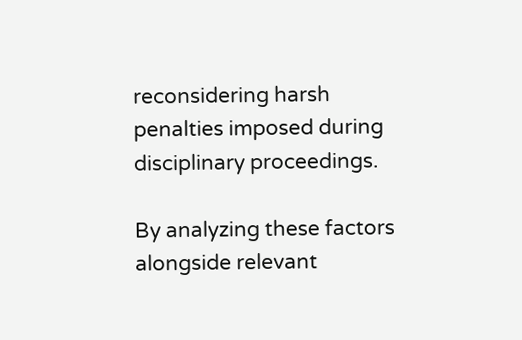reconsidering harsh penalties imposed during disciplinary proceedings.

By analyzing these factors alongside relevant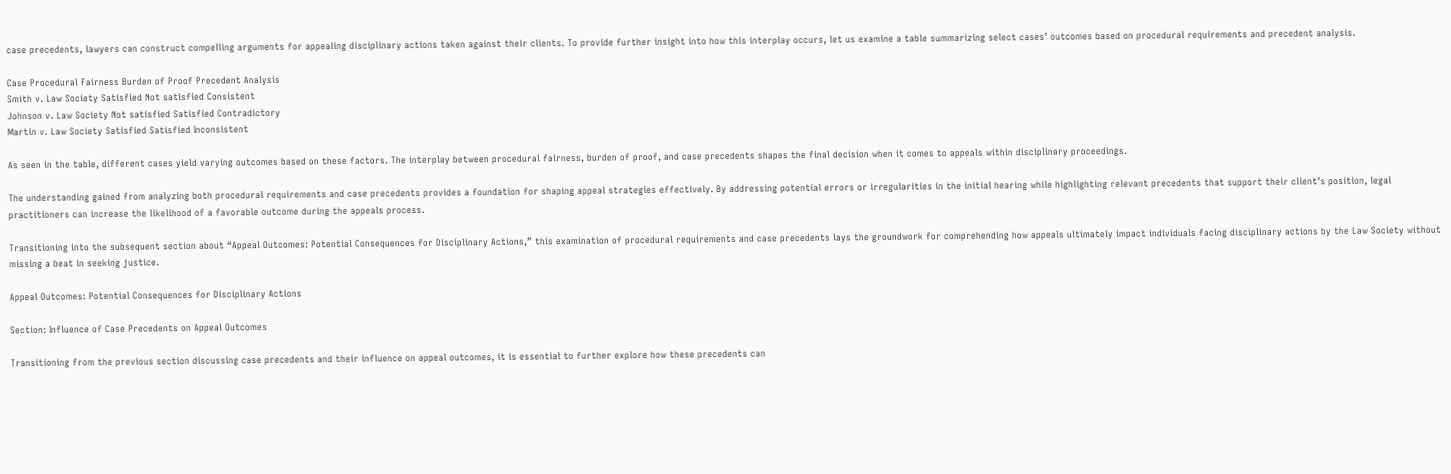case precedents, lawyers can construct compelling arguments for appealing disciplinary actions taken against their clients. To provide further insight into how this interplay occurs, let us examine a table summarizing select cases’ outcomes based on procedural requirements and precedent analysis.

Case Procedural Fairness Burden of Proof Precedent Analysis
Smith v. Law Society Satisfied Not satisfied Consistent
Johnson v. Law Society Not satisfied Satisfied Contradictory
Martin v. Law Society Satisfied Satisfied Inconsistent

As seen in the table, different cases yield varying outcomes based on these factors. The interplay between procedural fairness, burden of proof, and case precedents shapes the final decision when it comes to appeals within disciplinary proceedings.

The understanding gained from analyzing both procedural requirements and case precedents provides a foundation for shaping appeal strategies effectively. By addressing potential errors or irregularities in the initial hearing while highlighting relevant precedents that support their client’s position, legal practitioners can increase the likelihood of a favorable outcome during the appeals process.

Transitioning into the subsequent section about “Appeal Outcomes: Potential Consequences for Disciplinary Actions,” this examination of procedural requirements and case precedents lays the groundwork for comprehending how appeals ultimately impact individuals facing disciplinary actions by the Law Society without missing a beat in seeking justice.

Appeal Outcomes: Potential Consequences for Disciplinary Actions

Section: Influence of Case Precedents on Appeal Outcomes

Transitioning from the previous section discussing case precedents and their influence on appeal outcomes, it is essential to further explore how these precedents can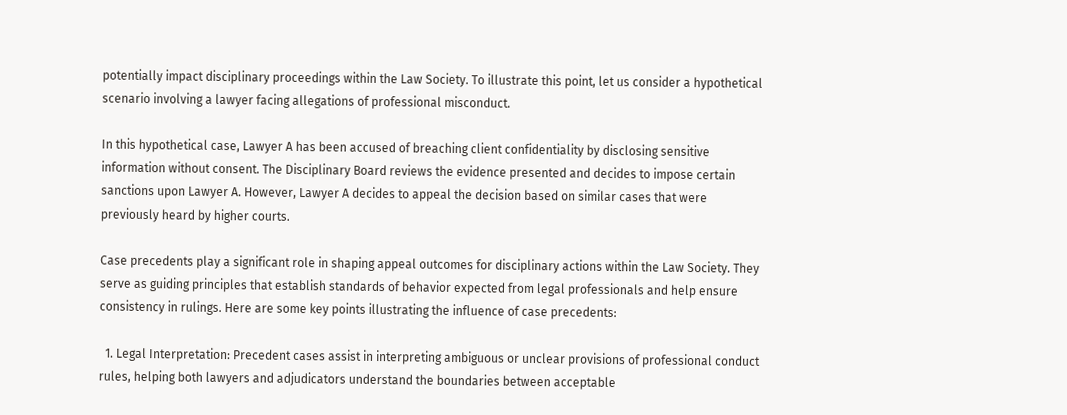potentially impact disciplinary proceedings within the Law Society. To illustrate this point, let us consider a hypothetical scenario involving a lawyer facing allegations of professional misconduct.

In this hypothetical case, Lawyer A has been accused of breaching client confidentiality by disclosing sensitive information without consent. The Disciplinary Board reviews the evidence presented and decides to impose certain sanctions upon Lawyer A. However, Lawyer A decides to appeal the decision based on similar cases that were previously heard by higher courts.

Case precedents play a significant role in shaping appeal outcomes for disciplinary actions within the Law Society. They serve as guiding principles that establish standards of behavior expected from legal professionals and help ensure consistency in rulings. Here are some key points illustrating the influence of case precedents:

  1. Legal Interpretation: Precedent cases assist in interpreting ambiguous or unclear provisions of professional conduct rules, helping both lawyers and adjudicators understand the boundaries between acceptable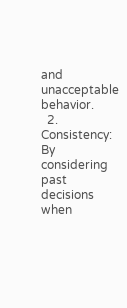and unacceptable behavior.
  2. Consistency: By considering past decisions when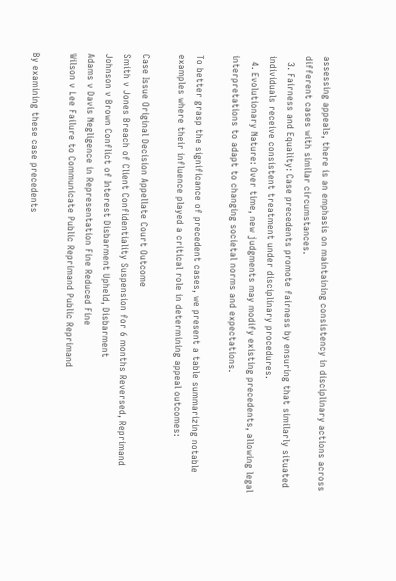assessing appeals, there is an emphasis on maintaining consistency in disciplinary actions across different cases with similar circumstances.
  3. Fairness and Equality: Case precedents promote fairness by ensuring that similarly situated individuals receive consistent treatment under disciplinary procedures.
  4. Evolutionary Nature: Over time, new judgments may modify existing precedents, allowing legal interpretations to adapt to changing societal norms and expectations.

To better grasp the significance of precedent cases, we present a table summarizing notable examples where their influence played a critical role in determining appeal outcomes:

Case Issue Original Decision Appellate Court Outcome
Smith v Jones Breach of Client Confidentiality Suspension for 6 months Reversed, Reprimand
Johnson v Brown Conflict of Interest Disbarment Upheld, Disbarment
Adams v Davis Negligence in Representation Fine Reduced Fine
Wilson v Lee Failure to Communicate Public Reprimand Public Reprimand

By examining these case precedents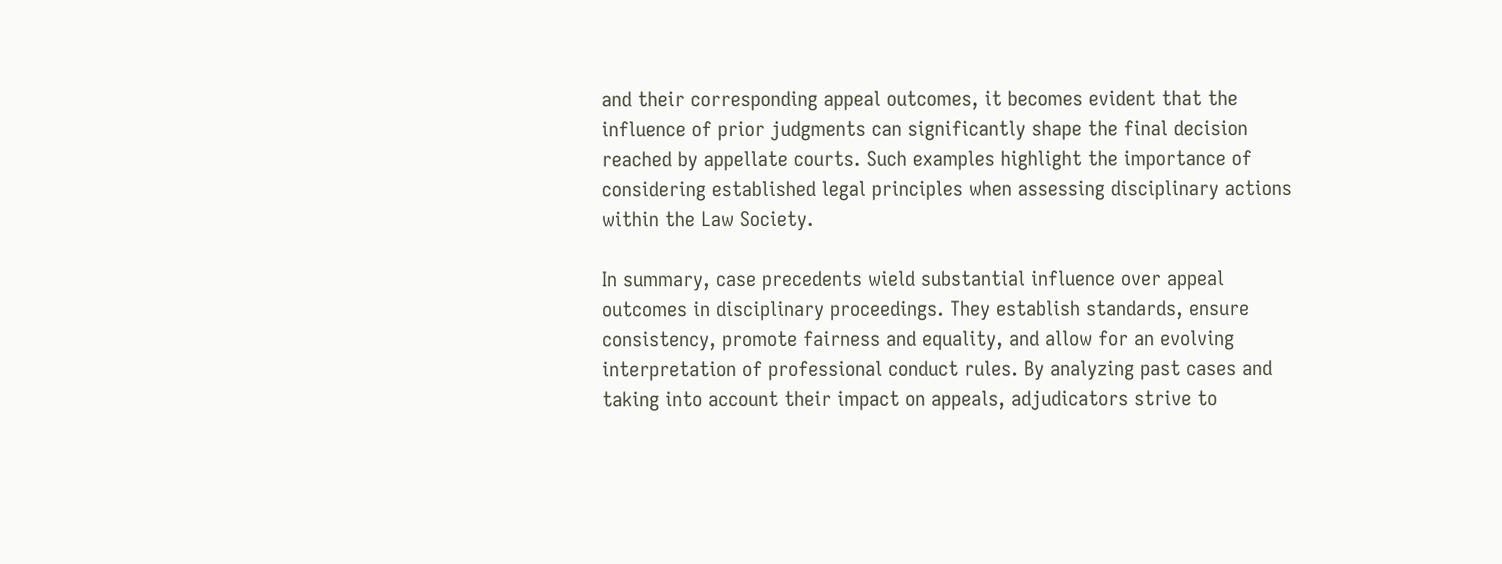and their corresponding appeal outcomes, it becomes evident that the influence of prior judgments can significantly shape the final decision reached by appellate courts. Such examples highlight the importance of considering established legal principles when assessing disciplinary actions within the Law Society.

In summary, case precedents wield substantial influence over appeal outcomes in disciplinary proceedings. They establish standards, ensure consistency, promote fairness and equality, and allow for an evolving interpretation of professional conduct rules. By analyzing past cases and taking into account their impact on appeals, adjudicators strive to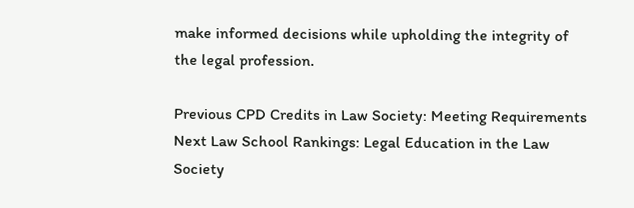make informed decisions while upholding the integrity of the legal profession.

Previous CPD Credits in Law Society: Meeting Requirements
Next Law School Rankings: Legal Education in the Law Society